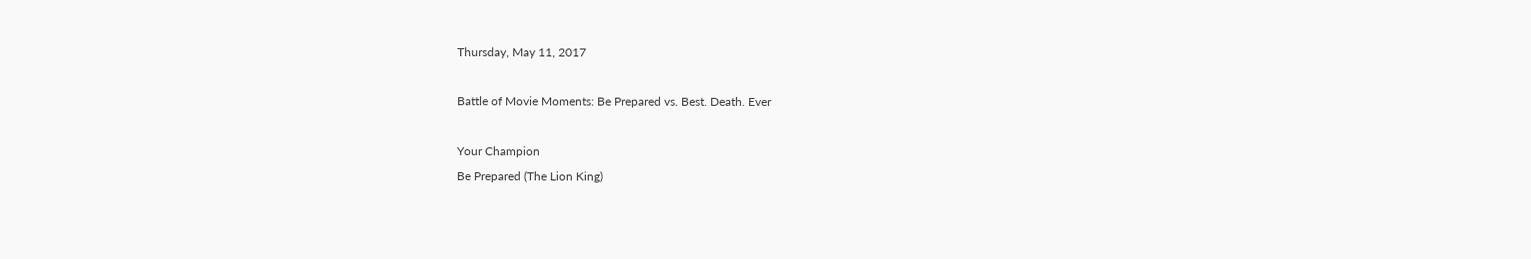Thursday, May 11, 2017

Battle of Movie Moments: Be Prepared vs. Best. Death. Ever

Your Champion
Be Prepared (The Lion King)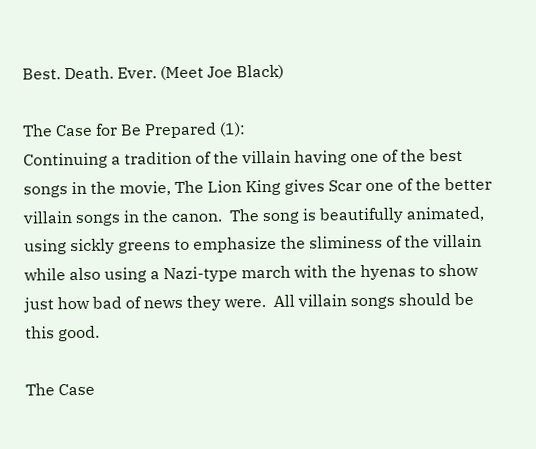Best. Death. Ever. (Meet Joe Black)

The Case for Be Prepared (1):
Continuing a tradition of the villain having one of the best songs in the movie, The Lion King gives Scar one of the better villain songs in the canon.  The song is beautifully animated, using sickly greens to emphasize the sliminess of the villain while also using a Nazi-type march with the hyenas to show just how bad of news they were.  All villain songs should be this good.

The Case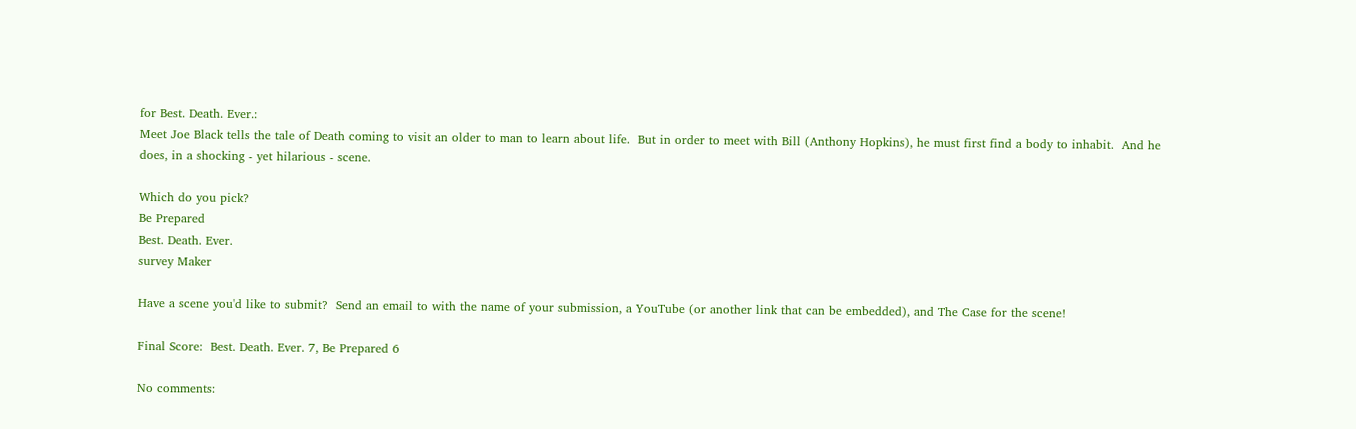for Best. Death. Ever.:
Meet Joe Black tells the tale of Death coming to visit an older to man to learn about life.  But in order to meet with Bill (Anthony Hopkins), he must first find a body to inhabit.  And he does, in a shocking - yet hilarious - scene.

Which do you pick?
Be Prepared
Best. Death. Ever.
survey Maker

Have a scene you'd like to submit?  Send an email to with the name of your submission, a YouTube (or another link that can be embedded), and The Case for the scene!

Final Score:  Best. Death. Ever. 7, Be Prepared 6

No comments: